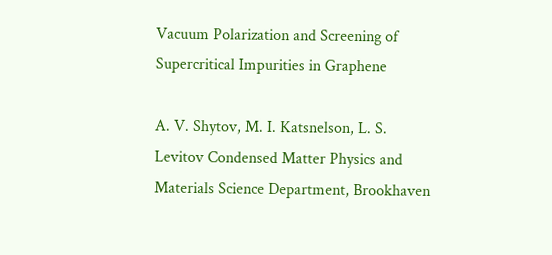Vacuum Polarization and Screening of Supercritical Impurities in Graphene

A. V. Shytov, M. I. Katsnelson, L. S. Levitov Condensed Matter Physics and Materials Science Department, Brookhaven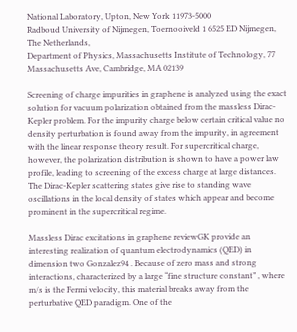National Laboratory, Upton, New York 11973-5000
Radboud University of Nijmegen, Toernooiveld 1 6525 ED Nijmegen, The Netherlands,
Department of Physics, Massachusetts Institute of Technology, 77 Massachusetts Ave, Cambridge, MA 02139

Screening of charge impurities in graphene is analyzed using the exact solution for vacuum polarization obtained from the massless Dirac-Kepler problem. For the impurity charge below certain critical value no density perturbation is found away from the impurity, in agreement with the linear response theory result. For supercritical charge, however, the polarization distribution is shown to have a power law profile, leading to screening of the excess charge at large distances. The Dirac-Kepler scattering states give rise to standing wave oscillations in the local density of states which appear and become prominent in the supercritical regime.

Massless Dirac excitations in graphene reviewGK provide an interesting realization of quantum electrodynamics (QED) in dimension two Gonzalez94 . Because of zero mass and strong interactions, characterized by a large “fine structure constant” , where m/s is the Fermi velocity, this material breaks away from the perturbative QED paradigm. One of the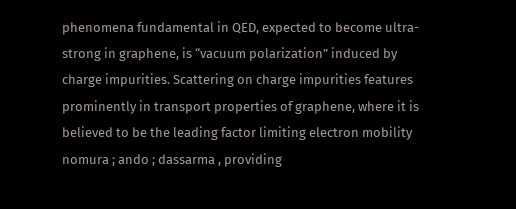phenomena fundamental in QED, expected to become ultra-strong in graphene, is “vacuum polarization” induced by charge impurities. Scattering on charge impurities features prominently in transport properties of graphene, where it is believed to be the leading factor limiting electron mobility nomura ; ando ; dassarma , providing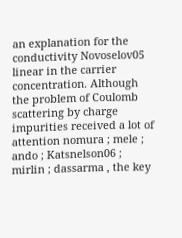an explanation for the conductivity Novoselov05 linear in the carrier concentration. Although the problem of Coulomb scattering by charge impurities received a lot of attention nomura ; mele ; ando ; Katsnelson06 ; mirlin ; dassarma , the key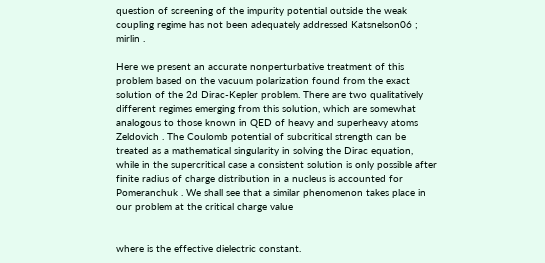question of screening of the impurity potential outside the weak coupling regime has not been adequately addressed Katsnelson06 ; mirlin .

Here we present an accurate nonperturbative treatment of this problem based on the vacuum polarization found from the exact solution of the 2d Dirac-Kepler problem. There are two qualitatively different regimes emerging from this solution, which are somewhat analogous to those known in QED of heavy and superheavy atoms Zeldovich . The Coulomb potential of subcritical strength can be treated as a mathematical singularity in solving the Dirac equation, while in the supercritical case a consistent solution is only possible after finite radius of charge distribution in a nucleus is accounted for Pomeranchuk . We shall see that a similar phenomenon takes place in our problem at the critical charge value


where is the effective dielectric constant.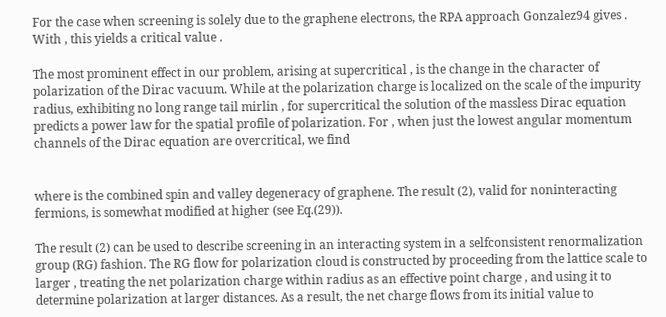For the case when screening is solely due to the graphene electrons, the RPA approach Gonzalez94 gives . With , this yields a critical value .

The most prominent effect in our problem, arising at supercritical , is the change in the character of polarization of the Dirac vacuum. While at the polarization charge is localized on the scale of the impurity radius, exhibiting no long range tail mirlin , for supercritical the solution of the massless Dirac equation predicts a power law for the spatial profile of polarization. For , when just the lowest angular momentum channels of the Dirac equation are overcritical, we find


where is the combined spin and valley degeneracy of graphene. The result (2), valid for noninteracting fermions, is somewhat modified at higher (see Eq.(29)).

The result (2) can be used to describe screening in an interacting system in a selfconsistent renormalization group (RG) fashion. The RG flow for polarization cloud is constructed by proceeding from the lattice scale to larger , treating the net polarization charge within radius as an effective point charge , and using it to determine polarization at larger distances. As a result, the net charge flows from its initial value to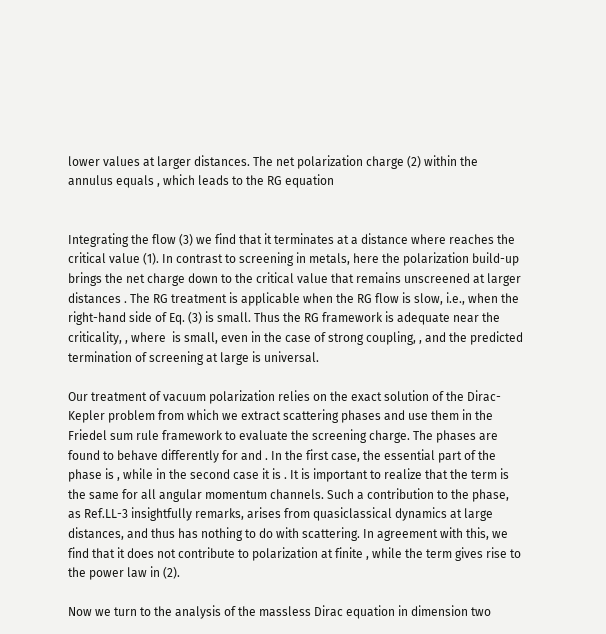lower values at larger distances. The net polarization charge (2) within the annulus equals , which leads to the RG equation


Integrating the flow (3) we find that it terminates at a distance where reaches the critical value (1). In contrast to screening in metals, here the polarization build-up brings the net charge down to the critical value that remains unscreened at larger distances . The RG treatment is applicable when the RG flow is slow, i.e., when the right-hand side of Eq. (3) is small. Thus the RG framework is adequate near the criticality, , where  is small, even in the case of strong coupling, , and the predicted termination of screening at large is universal.

Our treatment of vacuum polarization relies on the exact solution of the Dirac-Kepler problem from which we extract scattering phases and use them in the Friedel sum rule framework to evaluate the screening charge. The phases are found to behave differently for and . In the first case, the essential part of the phase is , while in the second case it is . It is important to realize that the term is the same for all angular momentum channels. Such a contribution to the phase, as Ref.LL-3 insightfully remarks, arises from quasiclassical dynamics at large distances, and thus has nothing to do with scattering. In agreement with this, we find that it does not contribute to polarization at finite , while the term gives rise to the power law in (2).

Now we turn to the analysis of the massless Dirac equation in dimension two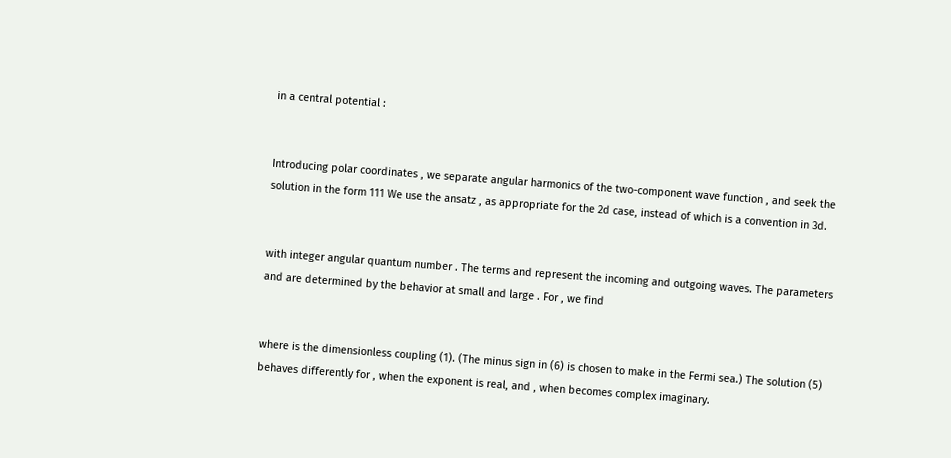in a central potential :


Introducing polar coordinates , we separate angular harmonics of the two-component wave function , and seek the solution in the form 111 We use the ansatz , as appropriate for the 2d case, instead of which is a convention in 3d.


with integer angular quantum number . The terms and represent the incoming and outgoing waves. The parameters and are determined by the behavior at small and large . For , we find


where is the dimensionless coupling (1). (The minus sign in (6) is chosen to make in the Fermi sea.) The solution (5) behaves differently for , when the exponent is real, and , when becomes complex imaginary.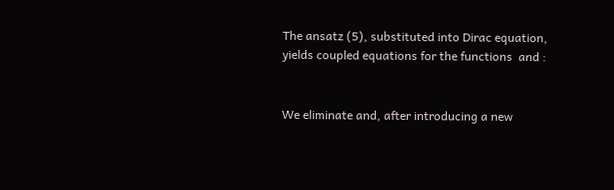The ansatz (5), substituted into Dirac equation, yields coupled equations for the functions  and :


We eliminate and, after introducing a new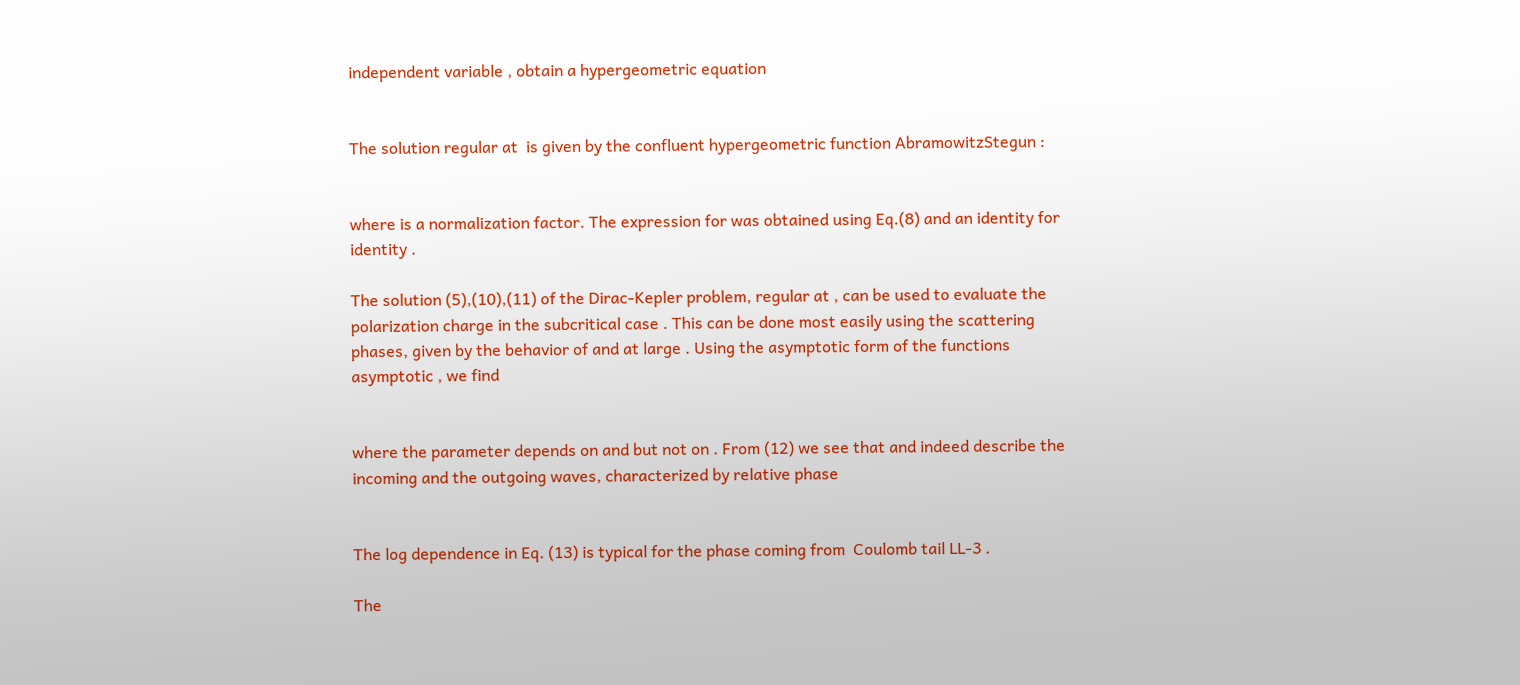independent variable , obtain a hypergeometric equation


The solution regular at  is given by the confluent hypergeometric function AbramowitzStegun :


where is a normalization factor. The expression for was obtained using Eq.(8) and an identity for identity .

The solution (5),(10),(11) of the Dirac-Kepler problem, regular at , can be used to evaluate the polarization charge in the subcritical case . This can be done most easily using the scattering phases, given by the behavior of and at large . Using the asymptotic form of the functions asymptotic , we find


where the parameter depends on and but not on . From (12) we see that and indeed describe the incoming and the outgoing waves, characterized by relative phase


The log dependence in Eq. (13) is typical for the phase coming from  Coulomb tail LL-3 .

The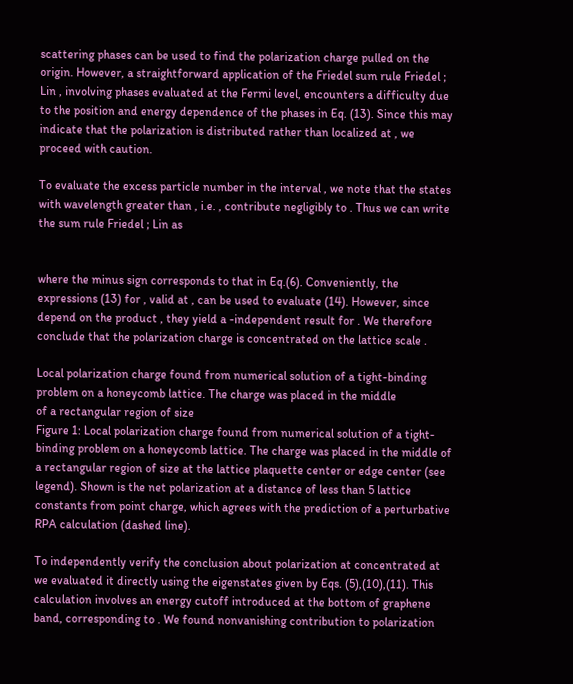scattering phases can be used to find the polarization charge pulled on the origin. However, a straightforward application of the Friedel sum rule Friedel ; Lin , involving phases evaluated at the Fermi level, encounters a difficulty due to the position and energy dependence of the phases in Eq. (13). Since this may indicate that the polarization is distributed rather than localized at , we proceed with caution.

To evaluate the excess particle number in the interval , we note that the states with wavelength greater than , i.e. , contribute negligibly to . Thus we can write the sum rule Friedel ; Lin as


where the minus sign corresponds to that in Eq.(6). Conveniently, the expressions (13) for , valid at , can be used to evaluate (14). However, since depend on the product , they yield a -independent result for . We therefore conclude that the polarization charge is concentrated on the lattice scale .

Local polarization charge found from numerical solution of a tight-binding
problem on a honeycomb lattice. The charge was placed in the middle
of a rectangular region of size
Figure 1: Local polarization charge found from numerical solution of a tight-binding problem on a honeycomb lattice. The charge was placed in the middle of a rectangular region of size at the lattice plaquette center or edge center (see legend). Shown is the net polarization at a distance of less than 5 lattice constants from point charge, which agrees with the prediction of a perturbative RPA calculation (dashed line).

To independently verify the conclusion about polarization at concentrated at we evaluated it directly using the eigenstates given by Eqs. (5),(10),(11). This calculation involves an energy cutoff introduced at the bottom of graphene band, corresponding to . We found nonvanishing contribution to polarization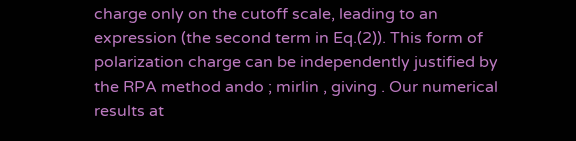charge only on the cutoff scale, leading to an expression (the second term in Eq.(2)). This form of polarization charge can be independently justified by the RPA method ando ; mirlin , giving . Our numerical results at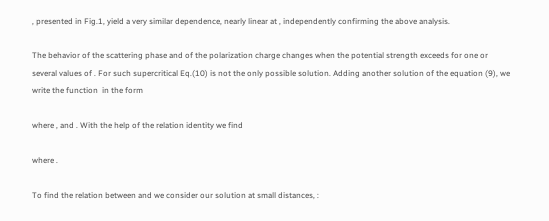, presented in Fig.1, yield a very similar dependence, nearly linear at , independently confirming the above analysis.

The behavior of the scattering phase and of the polarization charge changes when the potential strength exceeds for one or several values of . For such supercritical Eq.(10) is not the only possible solution. Adding another solution of the equation (9), we write the function  in the form

where , and . With the help of the relation identity we find

where .

To find the relation between and we consider our solution at small distances, :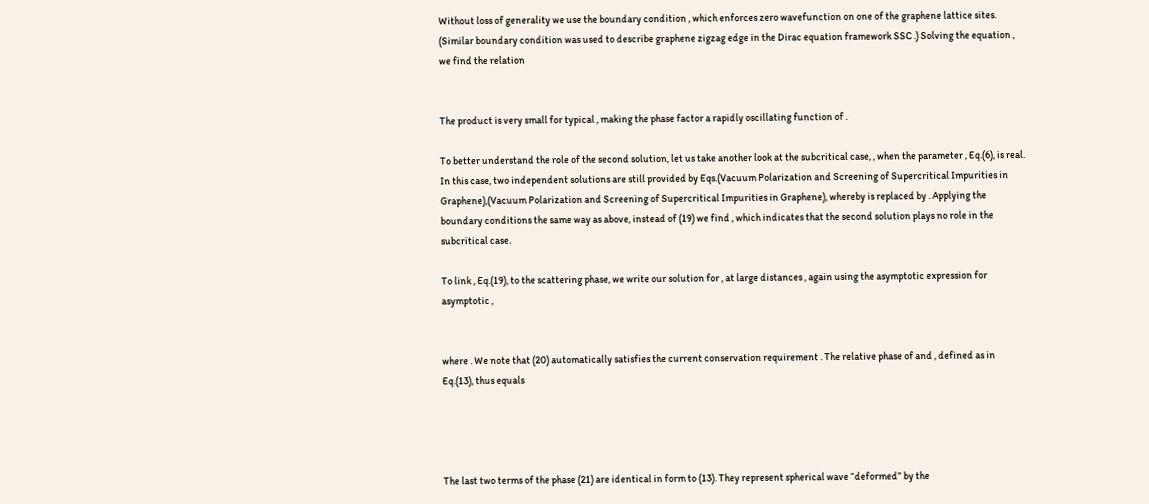Without loss of generality we use the boundary condition , which enforces zero wavefunction on one of the graphene lattice sites. (Similar boundary condition was used to describe graphene zigzag edge in the Dirac equation framework SSC .) Solving the equation , we find the relation


The product is very small for typical , making the phase factor a rapidly oscillating function of .

To better understand the role of the second solution, let us take another look at the subcritical case, , when the parameter , Eq.(6), is real. In this case, two independent solutions are still provided by Eqs.(Vacuum Polarization and Screening of Supercritical Impurities in Graphene),(Vacuum Polarization and Screening of Supercritical Impurities in Graphene), whereby is replaced by . Applying the boundary conditions the same way as above, instead of (19) we find , which indicates that the second solution plays no role in the subcritical case.

To link , Eq.(19), to the scattering phase, we write our solution for , at large distances , again using the asymptotic expression for asymptotic ,


where . We note that (20) automatically satisfies the current conservation requirement . The relative phase of and , defined as in Eq.(13), thus equals




The last two terms of the phase (21) are identical in form to (13). They represent spherical wave “deformed” by the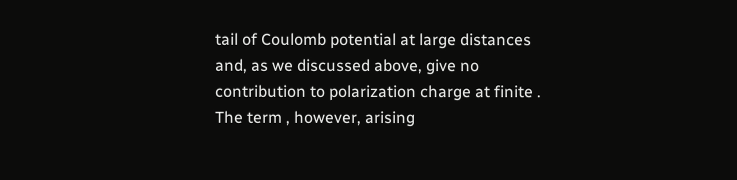tail of Coulomb potential at large distances and, as we discussed above, give no contribution to polarization charge at finite . The term , however, arising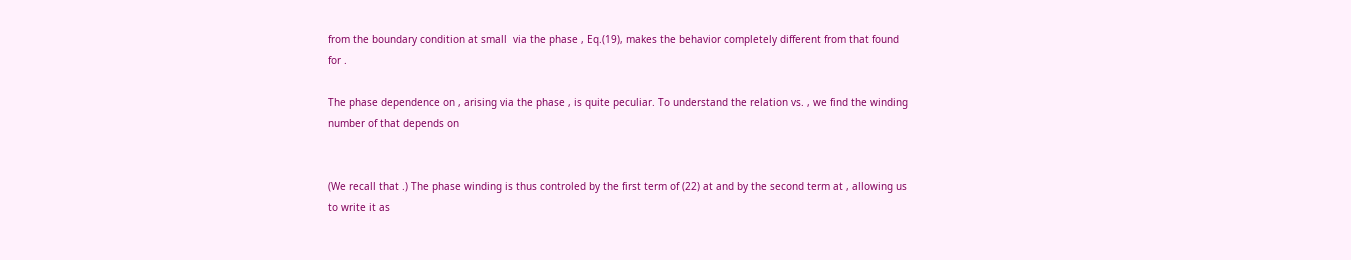from the boundary condition at small  via the phase , Eq.(19), makes the behavior completely different from that found for .

The phase dependence on , arising via the phase , is quite peculiar. To understand the relation vs. , we find the winding number of that depends on


(We recall that .) The phase winding is thus controled by the first term of (22) at and by the second term at , allowing us to write it as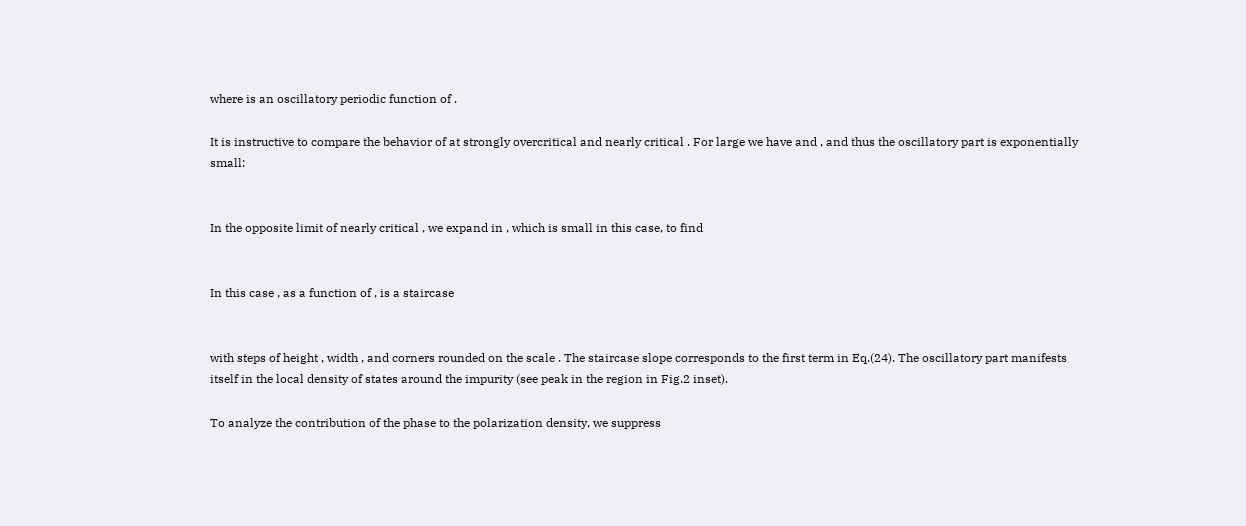where is an oscillatory periodic function of .

It is instructive to compare the behavior of at strongly overcritical and nearly critical . For large we have and , and thus the oscillatory part is exponentially small:


In the opposite limit of nearly critical , we expand in , which is small in this case, to find


In this case , as a function of , is a staircase


with steps of height , width , and corners rounded on the scale . The staircase slope corresponds to the first term in Eq.(24). The oscillatory part manifests itself in the local density of states around the impurity (see peak in the region in Fig.2 inset).

To analyze the contribution of the phase to the polarization density, we suppress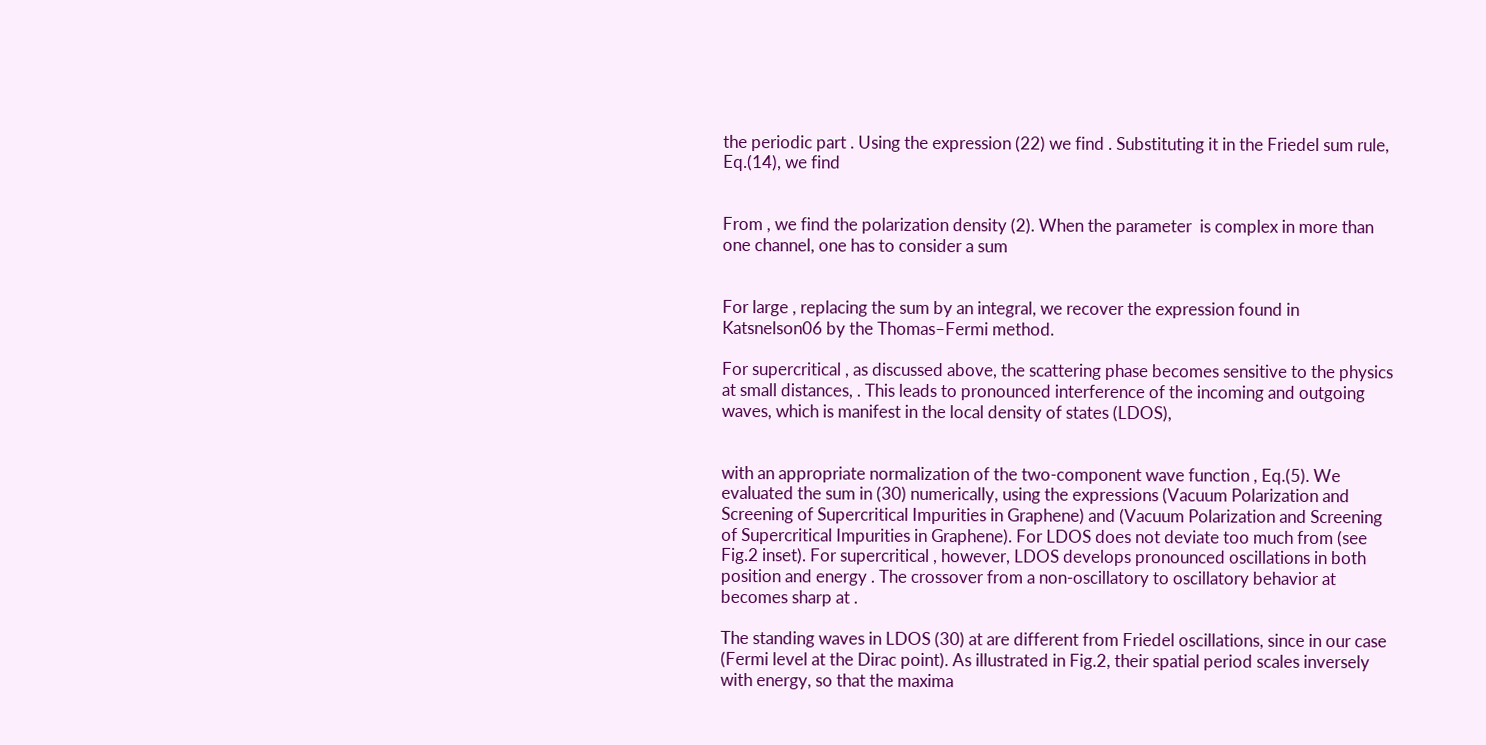the periodic part . Using the expression (22) we find . Substituting it in the Friedel sum rule, Eq.(14), we find


From , we find the polarization density (2). When the parameter  is complex in more than one channel, one has to consider a sum


For large , replacing the sum by an integral, we recover the expression found in Katsnelson06 by the Thomas–Fermi method.

For supercritical , as discussed above, the scattering phase becomes sensitive to the physics at small distances, . This leads to pronounced interference of the incoming and outgoing waves, which is manifest in the local density of states (LDOS),


with an appropriate normalization of the two-component wave function , Eq.(5). We evaluated the sum in (30) numerically, using the expressions (Vacuum Polarization and Screening of Supercritical Impurities in Graphene) and (Vacuum Polarization and Screening of Supercritical Impurities in Graphene). For LDOS does not deviate too much from (see Fig.2 inset). For supercritical , however, LDOS develops pronounced oscillations in both position and energy . The crossover from a non-oscillatory to oscillatory behavior at becomes sharp at .

The standing waves in LDOS (30) at are different from Friedel oscillations, since in our case (Fermi level at the Dirac point). As illustrated in Fig.2, their spatial period scales inversely with energy, so that the maxima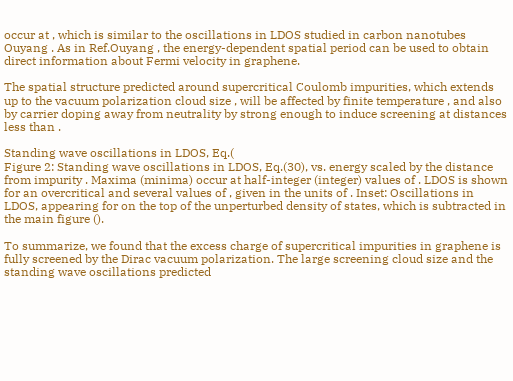occur at , which is similar to the oscillations in LDOS studied in carbon nanotubes Ouyang . As in Ref.Ouyang , the energy-dependent spatial period can be used to obtain direct information about Fermi velocity in graphene.

The spatial structure predicted around supercritical Coulomb impurities, which extends up to the vacuum polarization cloud size , will be affected by finite temperature , and also by carrier doping away from neutrality by strong enough to induce screening at distances less than .

Standing wave oscillations in LDOS, Eq.(
Figure 2: Standing wave oscillations in LDOS, Eq.(30), vs. energy scaled by the distance from impurity . Maxima (minima) occur at half-integer (integer) values of . LDOS is shown for an overcritical and several values of , given in the units of . Inset: Oscillations in LDOS, appearing for on the top of the unperturbed density of states, which is subtracted in the main figure ().

To summarize, we found that the excess charge of supercritical impurities in graphene is fully screened by the Dirac vacuum polarization. The large screening cloud size and the standing wave oscillations predicted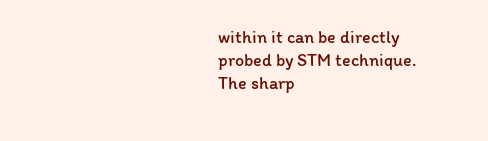within it can be directly probed by STM technique. The sharp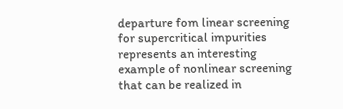departure fom linear screening for supercritical impurities represents an interesting example of nonlinear screening that can be realized in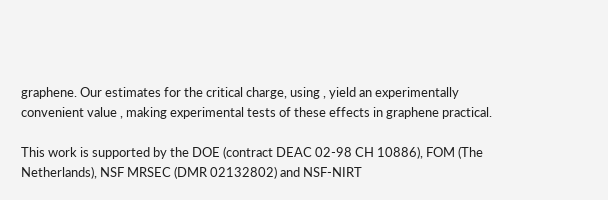graphene. Our estimates for the critical charge, using , yield an experimentally convenient value , making experimental tests of these effects in graphene practical.

This work is supported by the DOE (contract DEAC 02-98 CH 10886), FOM (The Netherlands), NSF MRSEC (DMR 02132802) and NSF-NIRT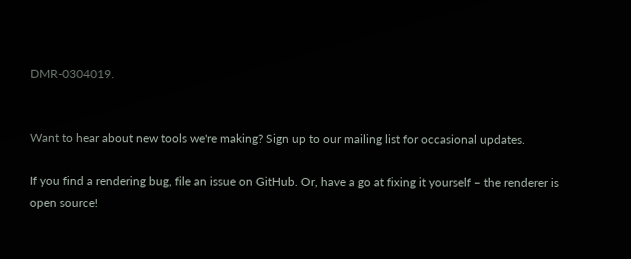DMR-0304019.


Want to hear about new tools we're making? Sign up to our mailing list for occasional updates.

If you find a rendering bug, file an issue on GitHub. Or, have a go at fixing it yourself – the renderer is open source!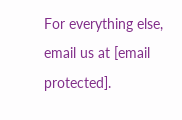For everything else, email us at [email protected].